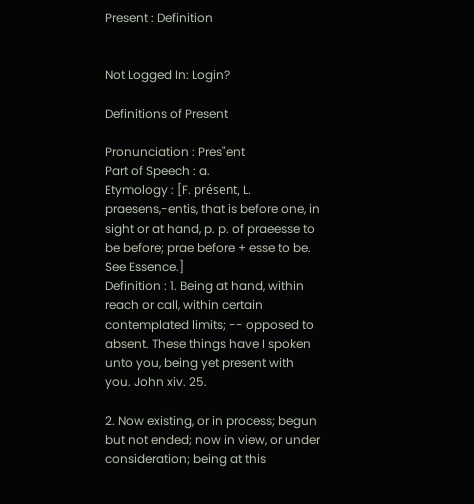Present : Definition


Not Logged In: Login?

Definitions of Present

Pronunciation : Pres"ent
Part of Speech : a.
Etymology : [F. présent, L. praesens,-entis, that is before one, in sight or at hand, p. p. of praeesse to be before; prae before + esse to be. See Essence.]
Definition : 1. Being at hand, within reach or call, within certain contemplated limits; -- opposed to absent. These things have I spoken unto you, being yet present with you. John xiv. 25.

2. Now existing, or in process; begun but not ended; now in view, or under consideration; being at this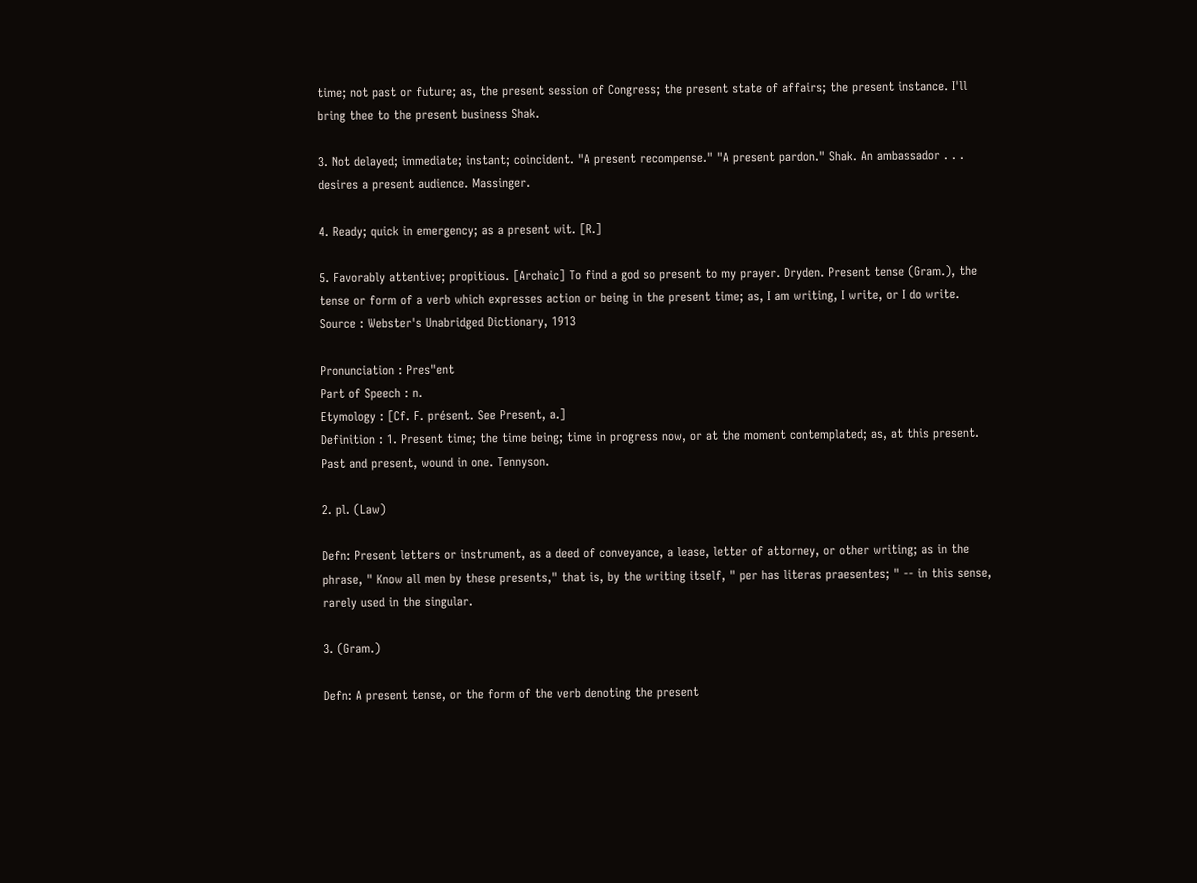time; not past or future; as, the present session of Congress; the present state of affairs; the present instance. I'll bring thee to the present business Shak.

3. Not delayed; immediate; instant; coincident. "A present recompense." "A present pardon." Shak. An ambassador . . . desires a present audience. Massinger.

4. Ready; quick in emergency; as a present wit. [R.]

5. Favorably attentive; propitious. [Archaic] To find a god so present to my prayer. Dryden. Present tense (Gram.), the tense or form of a verb which expresses action or being in the present time; as, I am writing, I write, or I do write.
Source : Webster's Unabridged Dictionary, 1913

Pronunciation : Pres"ent
Part of Speech : n.
Etymology : [Cf. F. présent. See Present, a.]
Definition : 1. Present time; the time being; time in progress now, or at the moment contemplated; as, at this present. Past and present, wound in one. Tennyson.

2. pl. (Law)

Defn: Present letters or instrument, as a deed of conveyance, a lease, letter of attorney, or other writing; as in the phrase, " Know all men by these presents," that is, by the writing itself, " per has literas praesentes; " -- in this sense, rarely used in the singular.

3. (Gram.)

Defn: A present tense, or the form of the verb denoting the present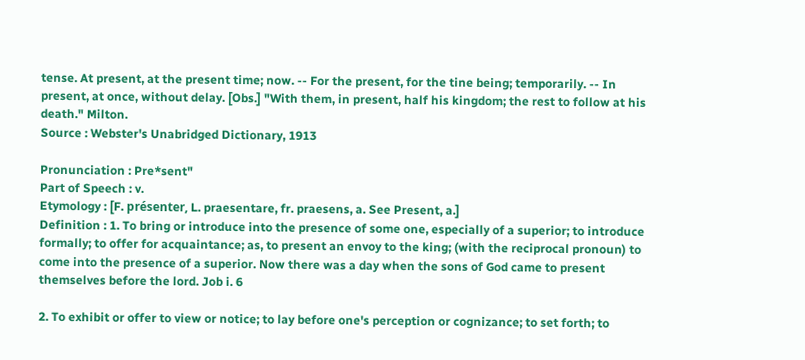tense. At present, at the present time; now. -- For the present, for the tine being; temporarily. -- In present, at once, without delay. [Obs.] "With them, in present, half his kingdom; the rest to follow at his death." Milton.
Source : Webster's Unabridged Dictionary, 1913

Pronunciation : Pre*sent"
Part of Speech : v.
Etymology : [F. présenter, L. praesentare, fr. praesens, a. See Present, a.]
Definition : 1. To bring or introduce into the presence of some one, especially of a superior; to introduce formally; to offer for acquaintance; as, to present an envoy to the king; (with the reciprocal pronoun) to come into the presence of a superior. Now there was a day when the sons of God came to present themselves before the lord. Job i. 6

2. To exhibit or offer to view or notice; to lay before one's perception or cognizance; to set forth; to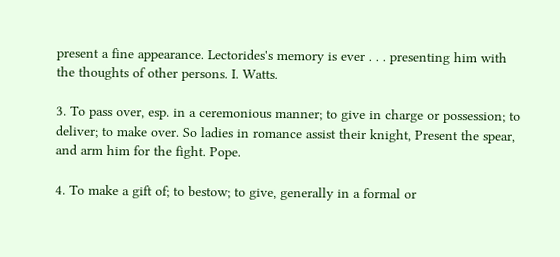present a fine appearance. Lectorides's memory is ever . . . presenting him with the thoughts of other persons. I. Watts.

3. To pass over, esp. in a ceremonious manner; to give in charge or possession; to deliver; to make over. So ladies in romance assist their knight, Present the spear, and arm him for the fight. Pope.

4. To make a gift of; to bestow; to give, generally in a formal or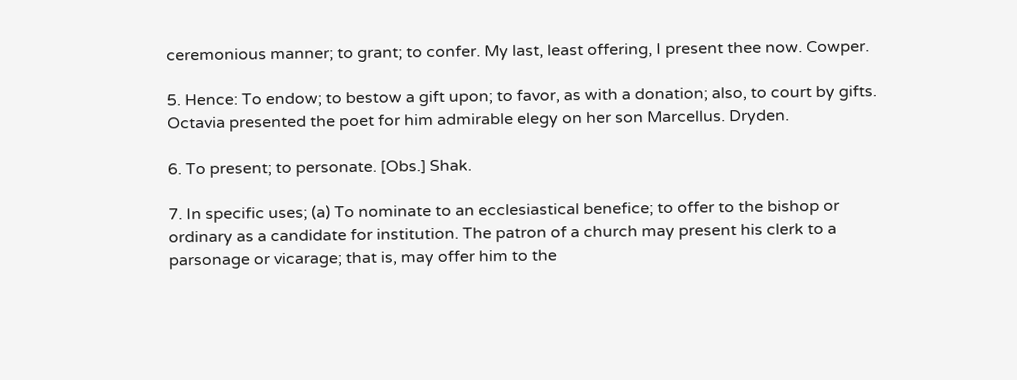ceremonious manner; to grant; to confer. My last, least offering, I present thee now. Cowper.

5. Hence: To endow; to bestow a gift upon; to favor, as with a donation; also, to court by gifts. Octavia presented the poet for him admirable elegy on her son Marcellus. Dryden.

6. To present; to personate. [Obs.] Shak.

7. In specific uses; (a) To nominate to an ecclesiastical benefice; to offer to the bishop or ordinary as a candidate for institution. The patron of a church may present his clerk to a parsonage or vicarage; that is, may offer him to the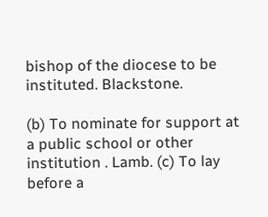bishop of the diocese to be instituted. Blackstone.

(b) To nominate for support at a public school or other institution . Lamb. (c) To lay before a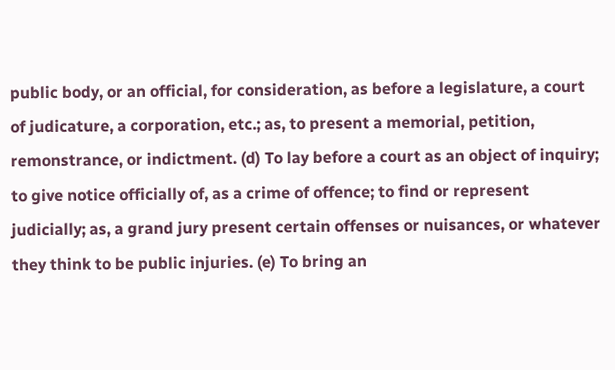public body, or an official, for consideration, as before a legislature, a court of judicature, a corporation, etc.; as, to present a memorial, petition, remonstrance, or indictment. (d) To lay before a court as an object of inquiry; to give notice officially of, as a crime of offence; to find or represent judicially; as, a grand jury present certain offenses or nuisances, or whatever they think to be public injuries. (e) To bring an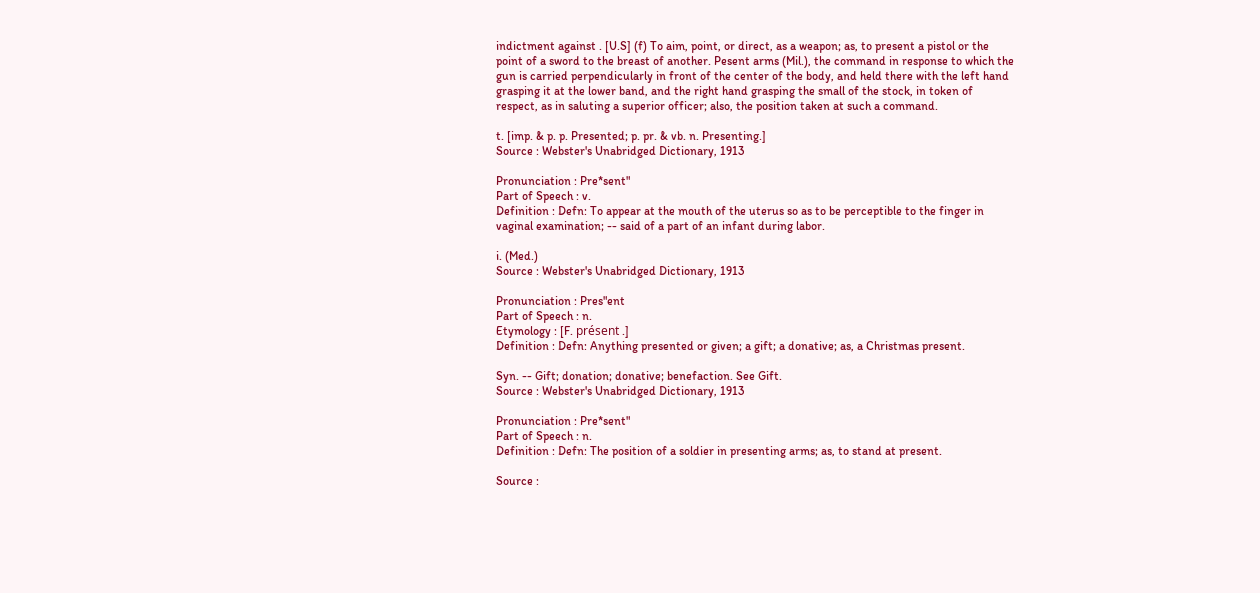indictment against . [U.S] (f) To aim, point, or direct, as a weapon; as, to present a pistol or the point of a sword to the breast of another. Pesent arms (Mil.), the command in response to which the gun is carried perpendicularly in front of the center of the body, and held there with the left hand grasping it at the lower band, and the right hand grasping the small of the stock, in token of respect, as in saluting a superior officer; also, the position taken at such a command.

t. [imp. & p. p. Presented; p. pr. & vb. n. Presenting.]
Source : Webster's Unabridged Dictionary, 1913

Pronunciation : Pre*sent"
Part of Speech : v.
Definition : Defn: To appear at the mouth of the uterus so as to be perceptible to the finger in vaginal examination; -- said of a part of an infant during labor.

i. (Med.)
Source : Webster's Unabridged Dictionary, 1913

Pronunciation : Pres"ent
Part of Speech : n.
Etymology : [F. présent .]
Definition : Defn: Anything presented or given; a gift; a donative; as, a Christmas present.

Syn. -- Gift; donation; donative; benefaction. See Gift.
Source : Webster's Unabridged Dictionary, 1913

Pronunciation : Pre*sent"
Part of Speech : n.
Definition : Defn: The position of a soldier in presenting arms; as, to stand at present.

Source :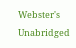Webster's Unabridged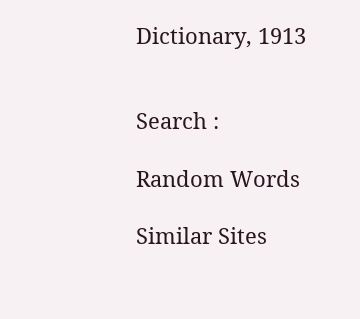Dictionary, 1913


Search :

Random Words

Similar Sites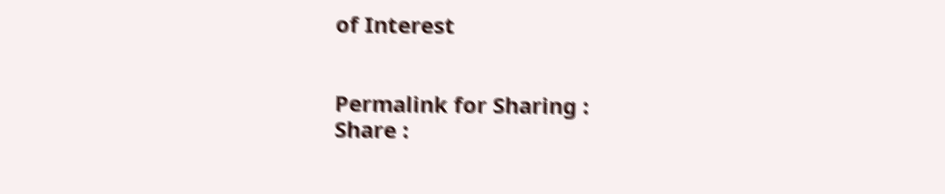of Interest


Permalink for Sharing :
Share :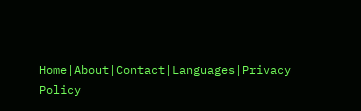Home|About|Contact|Languages|Privacy Policy